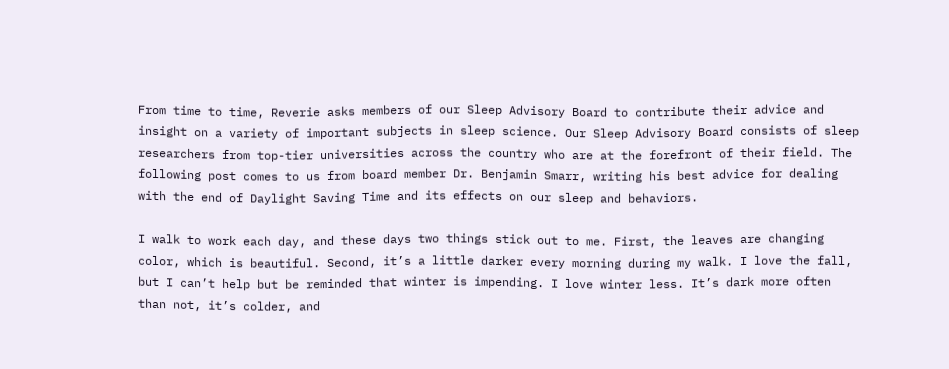From time to time, Reverie asks members of our Sleep Advisory Board to contribute their advice and insight on a variety of important subjects in sleep science. Our Sleep Advisory Board consists of sleep researchers from top-tier universities across the country who are at the forefront of their field. The following post comes to us from board member Dr. Benjamin Smarr, writing his best advice for dealing with the end of Daylight Saving Time and its effects on our sleep and behaviors.

I walk to work each day, and these days two things stick out to me. First, the leaves are changing color, which is beautiful. Second, it’s a little darker every morning during my walk. I love the fall, but I can’t help but be reminded that winter is impending. I love winter less. It’s dark more often than not, it’s colder, and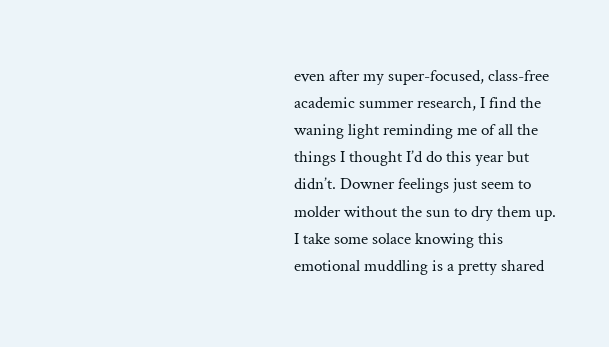even after my super-focused, class-free academic summer research, I find the waning light reminding me of all the things I thought I’d do this year but didn’t. Downer feelings just seem to molder without the sun to dry them up. I take some solace knowing this emotional muddling is a pretty shared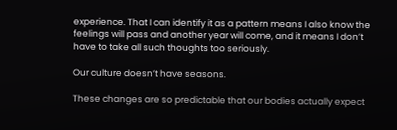experience. That I can identify it as a pattern means I also know the feelings will pass and another year will come, and it means I don’t have to take all such thoughts too seriously.

Our culture doesn’t have seasons.

These changes are so predictable that our bodies actually expect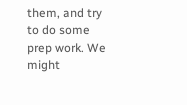them, and try to do some prep work. We might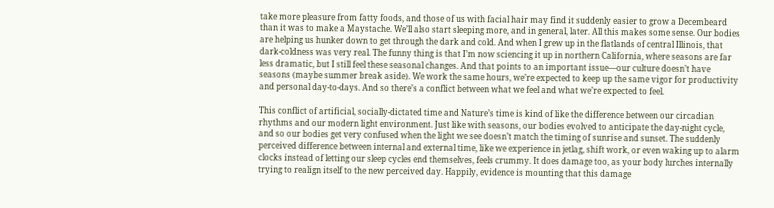take more pleasure from fatty foods, and those of us with facial hair may find it suddenly easier to grow a Decembeard than it was to make a Maystache. We’ll also start sleeping more, and in general, later. All this makes some sense. Our bodies are helping us hunker down to get through the dark and cold. And when I grew up in the flatlands of central Illinois, that dark-coldness was very real. The funny thing is that I’m now sciencing it up in northern California, where seasons are far less dramatic, but I still feel these seasonal changes. And that points to an important issue—our culture doesn’t have seasons (maybe summer break aside). We work the same hours, we’re expected to keep up the same vigor for productivity and personal day-to-days. And so there’s a conflict between what we feel and what we’re expected to feel.

This conflict of artificial, socially-dictated time and Nature’s time is kind of like the difference between our circadian rhythms and our modern light environment. Just like with seasons, our bodies evolved to anticipate the day-night cycle, and so our bodies get very confused when the light we see doesn’t match the timing of sunrise and sunset. The suddenly perceived difference between internal and external time, like we experience in jetlag, shift work, or even waking up to alarm clocks instead of letting our sleep cycles end themselves, feels crummy. It does damage too, as your body lurches internally trying to realign itself to the new perceived day. Happily, evidence is mounting that this damage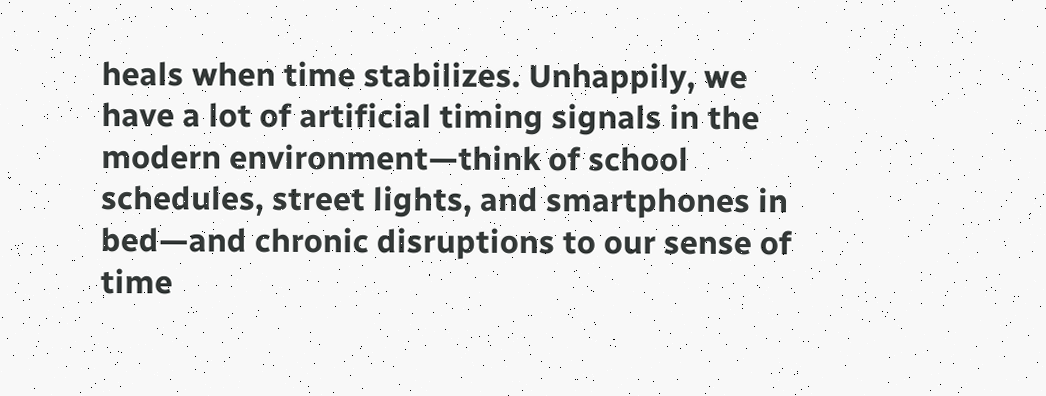heals when time stabilizes. Unhappily, we have a lot of artificial timing signals in the modern environment—think of school schedules, street lights, and smartphones in bed—and chronic disruptions to our sense of time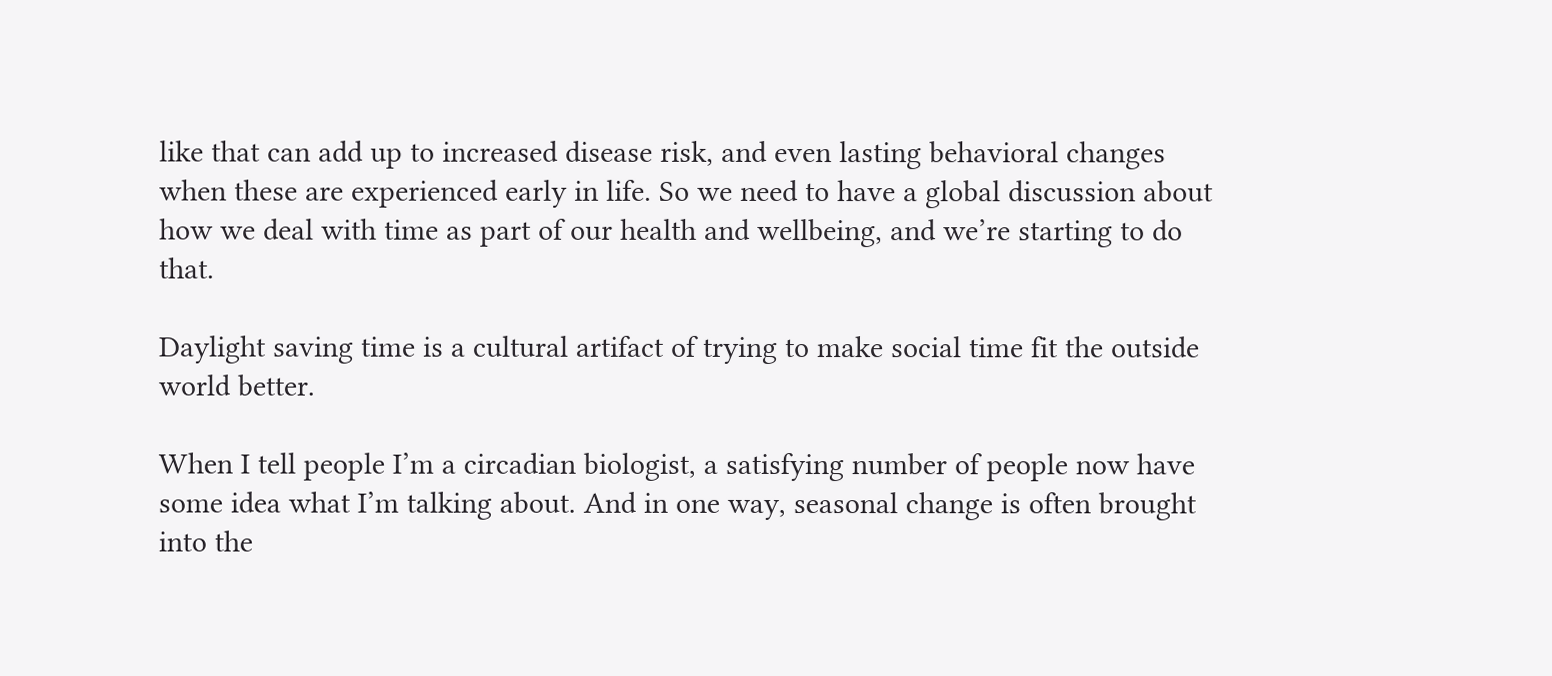like that can add up to increased disease risk, and even lasting behavioral changes when these are experienced early in life. So we need to have a global discussion about how we deal with time as part of our health and wellbeing, and we’re starting to do that.

Daylight saving time is a cultural artifact of trying to make social time fit the outside world better.

When I tell people I’m a circadian biologist, a satisfying number of people now have some idea what I’m talking about. And in one way, seasonal change is often brought into the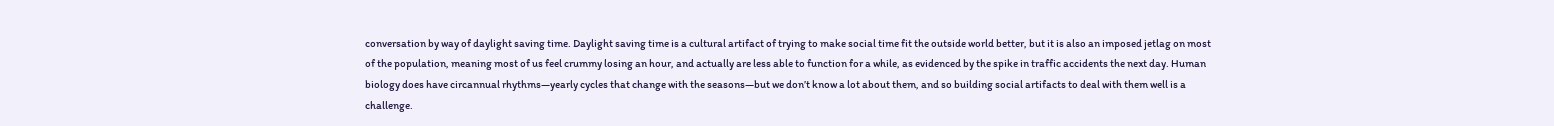conversation by way of daylight saving time. Daylight saving time is a cultural artifact of trying to make social time fit the outside world better, but it is also an imposed jetlag on most of the population, meaning most of us feel crummy losing an hour, and actually are less able to function for a while, as evidenced by the spike in traffic accidents the next day. Human biology does have circannual rhythms—yearly cycles that change with the seasons—but we don’t know a lot about them, and so building social artifacts to deal with them well is a challenge.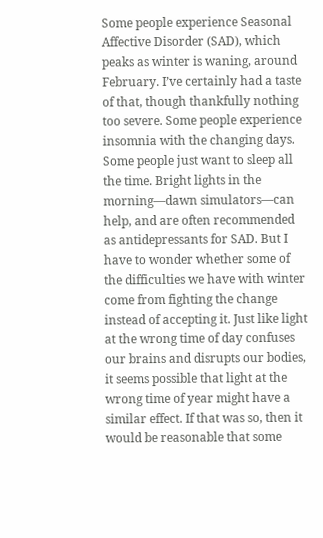Some people experience Seasonal Affective Disorder (SAD), which peaks as winter is waning, around February. I’ve certainly had a taste of that, though thankfully nothing too severe. Some people experience insomnia with the changing days. Some people just want to sleep all the time. Bright lights in the morning—dawn simulators—can help, and are often recommended as antidepressants for SAD. But I have to wonder whether some of the difficulties we have with winter come from fighting the change instead of accepting it. Just like light at the wrong time of day confuses our brains and disrupts our bodies, it seems possible that light at the wrong time of year might have a similar effect. If that was so, then it would be reasonable that some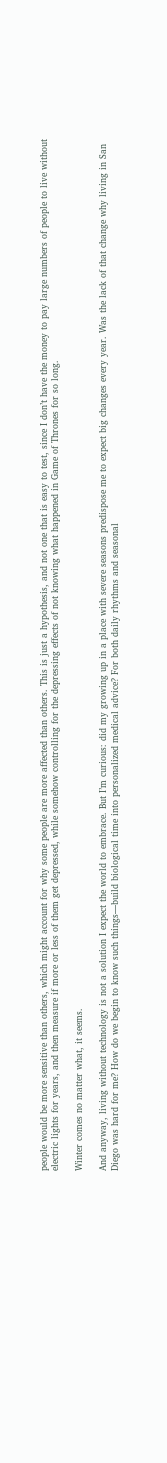people would be more sensitive than others, which might account for why some people are more affected than others. This is just a hypothesis, and not one that is easy to test, since I don’t have the money to pay large numbers of people to live without electric lights for years, and then measure if more or less of them get depressed, while somehow controlling for the depressing effects of not knowing what happened in Game of Thrones for so long.

Winter comes no matter what, it seems.

And anyway, living without technology is not a solution I expect the world to embrace. But I’m curious: did my growing up in a place with severe seasons predispose me to expect big changes every year. Was the lack of that change why living in San Diego was hard for me? How do we begin to know such things—build biological time into personalized medical advice? For both daily rhythms and seasonal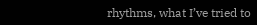rhythms, what I’ve tried to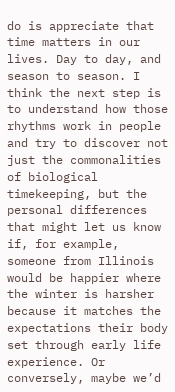do is appreciate that time matters in our lives. Day to day, and season to season. I think the next step is to understand how those rhythms work in people and try to discover not just the commonalities of biological timekeeping, but the personal differences that might let us know if, for example, someone from Illinois would be happier where the winter is harsher because it matches the expectations their body set through early life experience. Or conversely, maybe we’d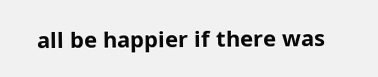all be happier if there was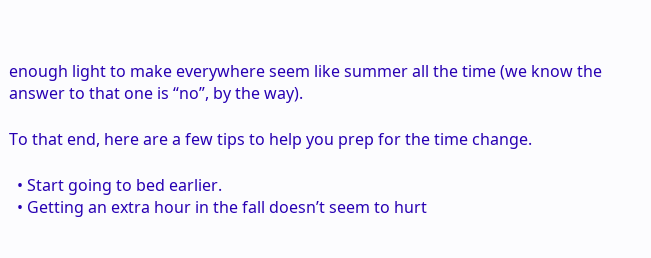enough light to make everywhere seem like summer all the time (we know the answer to that one is “no”, by the way).

To that end, here are a few tips to help you prep for the time change.

  • Start going to bed earlier.
  • Getting an extra hour in the fall doesn’t seem to hurt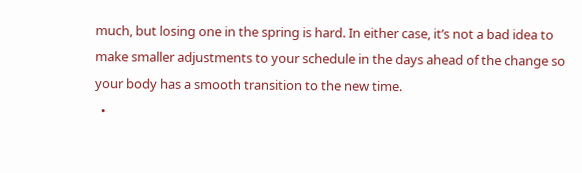much, but losing one in the spring is hard. In either case, it’s not a bad idea to make smaller adjustments to your schedule in the days ahead of the change so your body has a smooth transition to the new time.
  •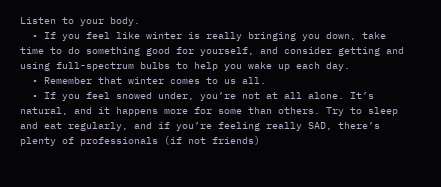Listen to your body.
  • If you feel like winter is really bringing you down, take time to do something good for yourself, and consider getting and using full-spectrum bulbs to help you wake up each day.
  • Remember that winter comes to us all.
  • If you feel snowed under, you’re not at all alone. It’s natural, and it happens more for some than others. Try to sleep and eat regularly, and if you’re feeling really SAD, there’s plenty of professionals (if not friends)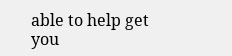able to help get you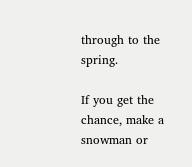through to the spring.

If you get the chance, make a snowman or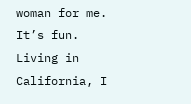woman for me. It’s fun. Living in California, I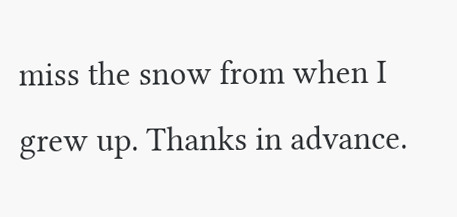miss the snow from when I grew up. Thanks in advance.